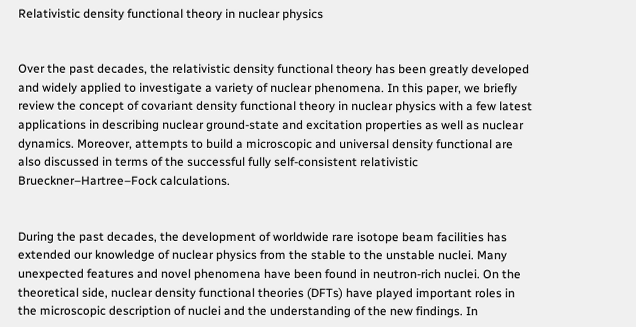Relativistic density functional theory in nuclear physics


Over the past decades, the relativistic density functional theory has been greatly developed and widely applied to investigate a variety of nuclear phenomena. In this paper, we briefly review the concept of covariant density functional theory in nuclear physics with a few latest applications in describing nuclear ground-state and excitation properties as well as nuclear dynamics. Moreover, attempts to build a microscopic and universal density functional are also discussed in terms of the successful fully self-consistent relativistic Brueckner–Hartree–Fock calculations.


During the past decades, the development of worldwide rare isotope beam facilities has extended our knowledge of nuclear physics from the stable to the unstable nuclei. Many unexpected features and novel phenomena have been found in neutron-rich nuclei. On the theoretical side, nuclear density functional theories (DFTs) have played important roles in the microscopic description of nuclei and the understanding of the new findings. In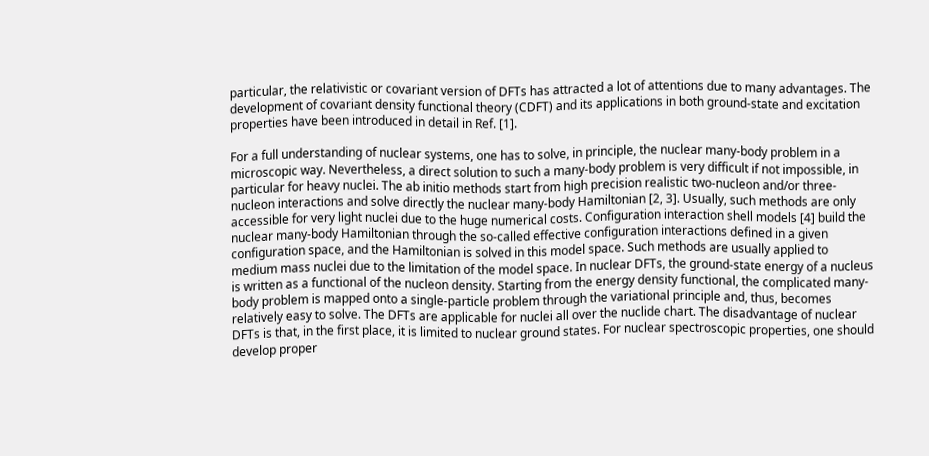particular, the relativistic or covariant version of DFTs has attracted a lot of attentions due to many advantages. The development of covariant density functional theory (CDFT) and its applications in both ground-state and excitation properties have been introduced in detail in Ref. [1].

For a full understanding of nuclear systems, one has to solve, in principle, the nuclear many-body problem in a microscopic way. Nevertheless, a direct solution to such a many-body problem is very difficult if not impossible, in particular for heavy nuclei. The ab initio methods start from high precision realistic two-nucleon and/or three-nucleon interactions and solve directly the nuclear many-body Hamiltonian [2, 3]. Usually, such methods are only accessible for very light nuclei due to the huge numerical costs. Configuration interaction shell models [4] build the nuclear many-body Hamiltonian through the so-called effective configuration interactions defined in a given configuration space, and the Hamiltonian is solved in this model space. Such methods are usually applied to medium mass nuclei due to the limitation of the model space. In nuclear DFTs, the ground-state energy of a nucleus is written as a functional of the nucleon density. Starting from the energy density functional, the complicated many-body problem is mapped onto a single-particle problem through the variational principle and, thus, becomes relatively easy to solve. The DFTs are applicable for nuclei all over the nuclide chart. The disadvantage of nuclear DFTs is that, in the first place, it is limited to nuclear ground states. For nuclear spectroscopic properties, one should develop proper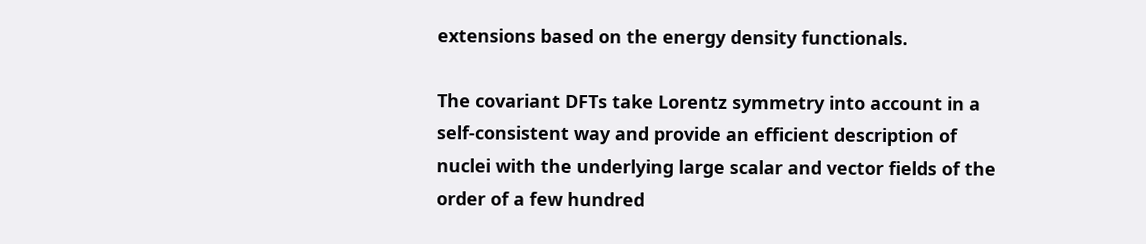extensions based on the energy density functionals.

The covariant DFTs take Lorentz symmetry into account in a self-consistent way and provide an efficient description of nuclei with the underlying large scalar and vector fields of the order of a few hundred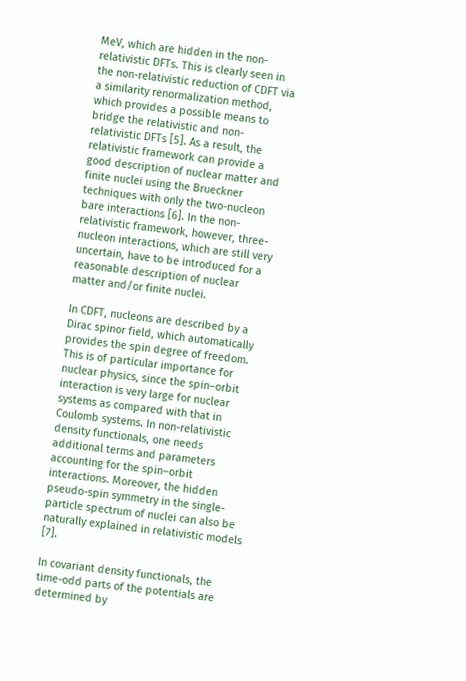MeV, which are hidden in the non-relativistic DFTs. This is clearly seen in the non-relativistic reduction of CDFT via a similarity renormalization method, which provides a possible means to bridge the relativistic and non-relativistic DFTs [5]. As a result, the relativistic framework can provide a good description of nuclear matter and finite nuclei using the Brueckner techniques with only the two-nucleon bare interactions [6]. In the non-relativistic framework, however, three-nucleon interactions, which are still very uncertain, have to be introduced for a reasonable description of nuclear matter and/or finite nuclei.

In CDFT, nucleons are described by a Dirac spinor field, which automatically provides the spin degree of freedom. This is of particular importance for nuclear physics, since the spin–orbit interaction is very large for nuclear systems as compared with that in Coulomb systems. In non-relativistic density functionals, one needs additional terms and parameters accounting for the spin–orbit interactions. Moreover, the hidden pseudo-spin symmetry in the single-particle spectrum of nuclei can also be naturally explained in relativistic models [7].

In covariant density functionals, the time-odd parts of the potentials are determined by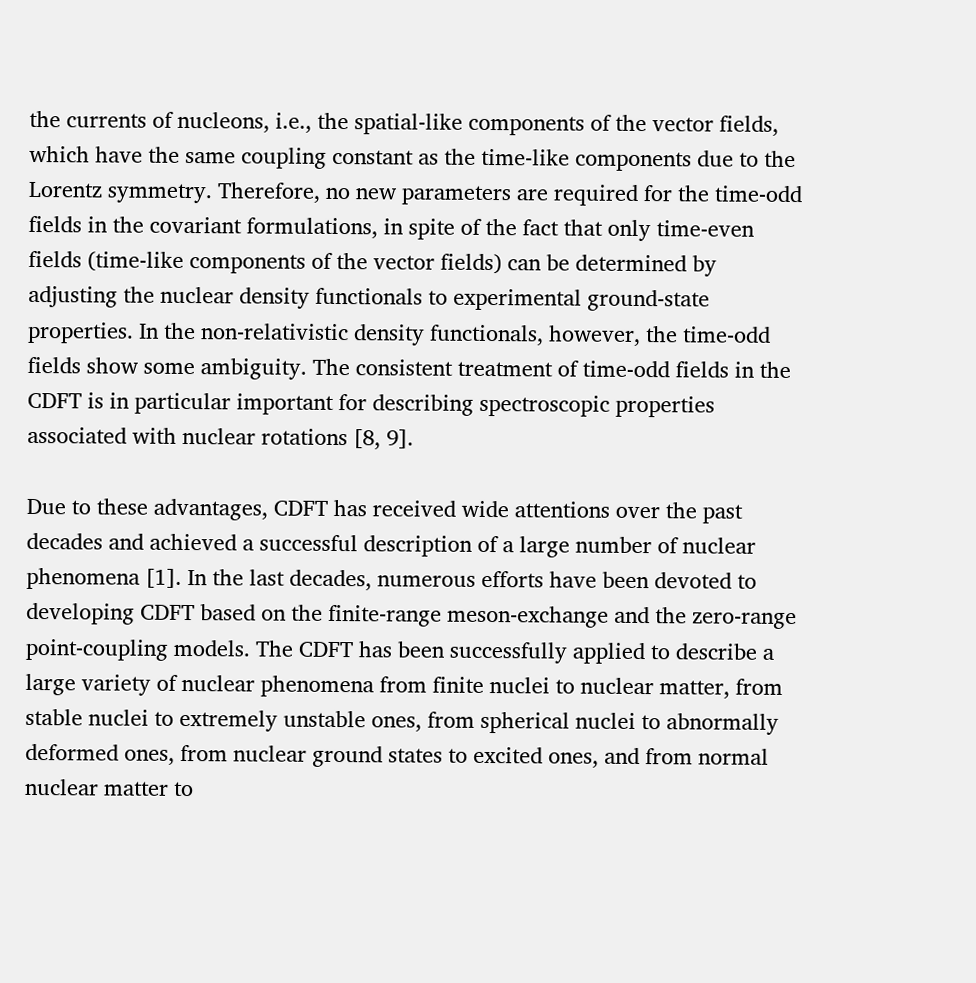the currents of nucleons, i.e., the spatial-like components of the vector fields, which have the same coupling constant as the time-like components due to the Lorentz symmetry. Therefore, no new parameters are required for the time-odd fields in the covariant formulations, in spite of the fact that only time-even fields (time-like components of the vector fields) can be determined by adjusting the nuclear density functionals to experimental ground-state properties. In the non-relativistic density functionals, however, the time-odd fields show some ambiguity. The consistent treatment of time-odd fields in the CDFT is in particular important for describing spectroscopic properties associated with nuclear rotations [8, 9].

Due to these advantages, CDFT has received wide attentions over the past decades and achieved a successful description of a large number of nuclear phenomena [1]. In the last decades, numerous efforts have been devoted to developing CDFT based on the finite-range meson-exchange and the zero-range point-coupling models. The CDFT has been successfully applied to describe a large variety of nuclear phenomena from finite nuclei to nuclear matter, from stable nuclei to extremely unstable ones, from spherical nuclei to abnormally deformed ones, from nuclear ground states to excited ones, and from normal nuclear matter to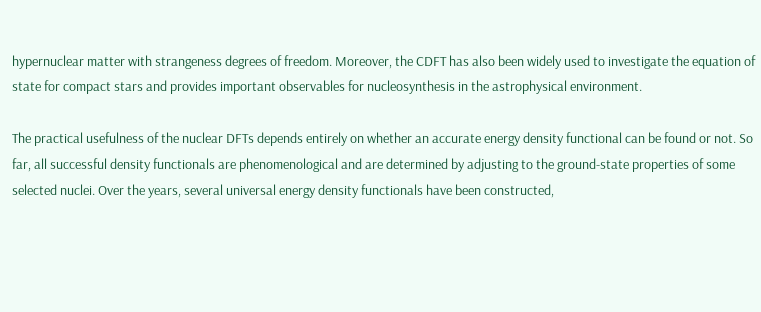hypernuclear matter with strangeness degrees of freedom. Moreover, the CDFT has also been widely used to investigate the equation of state for compact stars and provides important observables for nucleosynthesis in the astrophysical environment.

The practical usefulness of the nuclear DFTs depends entirely on whether an accurate energy density functional can be found or not. So far, all successful density functionals are phenomenological and are determined by adjusting to the ground-state properties of some selected nuclei. Over the years, several universal energy density functionals have been constructed,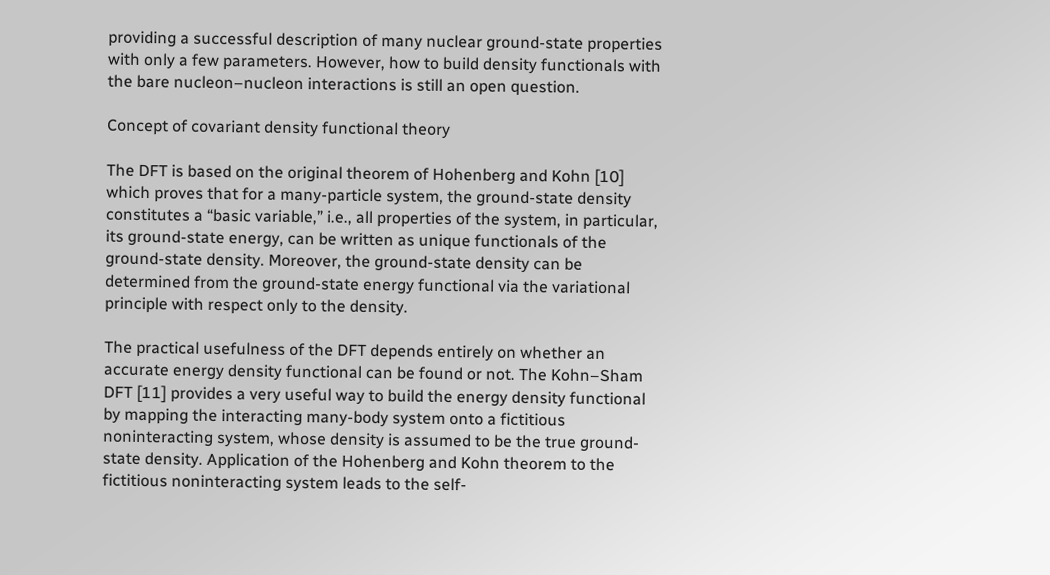providing a successful description of many nuclear ground-state properties with only a few parameters. However, how to build density functionals with the bare nucleon–nucleon interactions is still an open question.

Concept of covariant density functional theory

The DFT is based on the original theorem of Hohenberg and Kohn [10] which proves that for a many-particle system, the ground-state density constitutes a “basic variable,” i.e., all properties of the system, in particular, its ground-state energy, can be written as unique functionals of the ground-state density. Moreover, the ground-state density can be determined from the ground-state energy functional via the variational principle with respect only to the density.

The practical usefulness of the DFT depends entirely on whether an accurate energy density functional can be found or not. The Kohn–Sham DFT [11] provides a very useful way to build the energy density functional by mapping the interacting many-body system onto a fictitious noninteracting system, whose density is assumed to be the true ground-state density. Application of the Hohenberg and Kohn theorem to the fictitious noninteracting system leads to the self-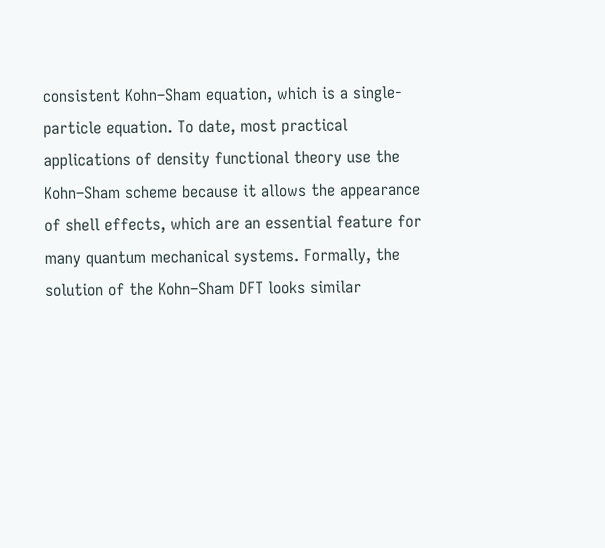consistent Kohn–Sham equation, which is a single-particle equation. To date, most practical applications of density functional theory use the Kohn–Sham scheme because it allows the appearance of shell effects, which are an essential feature for many quantum mechanical systems. Formally, the solution of the Kohn–Sham DFT looks similar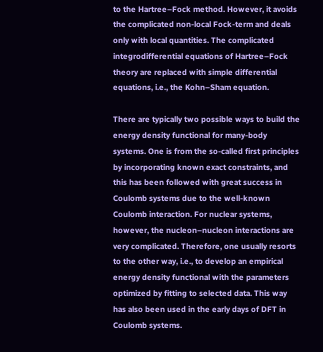to the Hartree–Fock method. However, it avoids the complicated non-local Fock-term and deals only with local quantities. The complicated integrodifferential equations of Hartree–Fock theory are replaced with simple differential equations, i.e., the Kohn–Sham equation.

There are typically two possible ways to build the energy density functional for many-body systems. One is from the so-called first principles by incorporating known exact constraints, and this has been followed with great success in Coulomb systems due to the well-known Coulomb interaction. For nuclear systems, however, the nucleon–nucleon interactions are very complicated. Therefore, one usually resorts to the other way, i.e., to develop an empirical energy density functional with the parameters optimized by fitting to selected data. This way has also been used in the early days of DFT in Coulomb systems.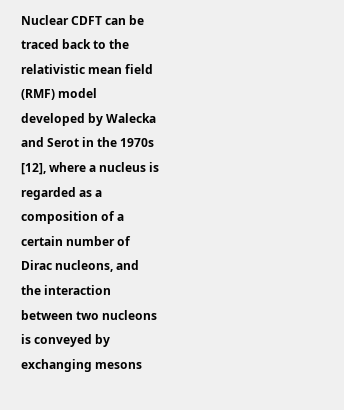Nuclear CDFT can be traced back to the relativistic mean field (RMF) model developed by Walecka and Serot in the 1970s [12], where a nucleus is regarded as a composition of a certain number of Dirac nucleons, and the interaction between two nucleons is conveyed by exchanging mesons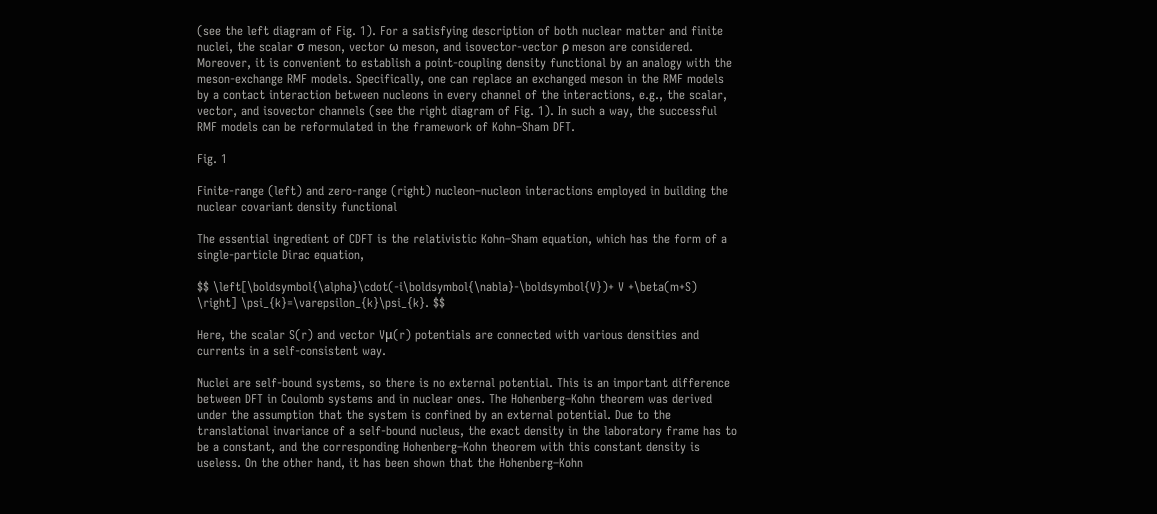(see the left diagram of Fig. 1). For a satisfying description of both nuclear matter and finite nuclei, the scalar σ meson, vector ω meson, and isovector-vector ρ meson are considered. Moreover, it is convenient to establish a point-coupling density functional by an analogy with the meson-exchange RMF models. Specifically, one can replace an exchanged meson in the RMF models by a contact interaction between nucleons in every channel of the interactions, e.g., the scalar, vector, and isovector channels (see the right diagram of Fig. 1). In such a way, the successful RMF models can be reformulated in the framework of Kohn–Sham DFT.

Fig. 1

Finite-range (left) and zero-range (right) nucleon–nucleon interactions employed in building the nuclear covariant density functional

The essential ingredient of CDFT is the relativistic Kohn–Sham equation, which has the form of a single-particle Dirac equation,

$$ \left[\boldsymbol{\alpha}\cdot(-i\boldsymbol{\nabla}-\boldsymbol{V})+ V +\beta(m+S) \right] \psi_{k}=\varepsilon_{k}\psi_{k}. $$

Here, the scalar S(r) and vector Vμ(r) potentials are connected with various densities and currents in a self-consistent way.

Nuclei are self-bound systems, so there is no external potential. This is an important difference between DFT in Coulomb systems and in nuclear ones. The Hohenberg–Kohn theorem was derived under the assumption that the system is confined by an external potential. Due to the translational invariance of a self-bound nucleus, the exact density in the laboratory frame has to be a constant, and the corresponding Hohenberg–Kohn theorem with this constant density is useless. On the other hand, it has been shown that the Hohenberg–Kohn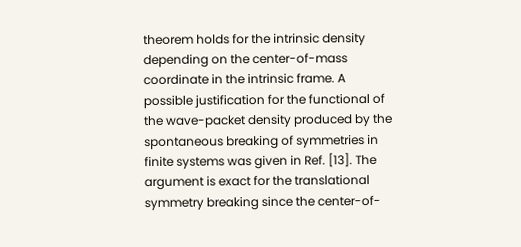theorem holds for the intrinsic density depending on the center-of-mass coordinate in the intrinsic frame. A possible justification for the functional of the wave-packet density produced by the spontaneous breaking of symmetries in finite systems was given in Ref. [13]. The argument is exact for the translational symmetry breaking since the center-of-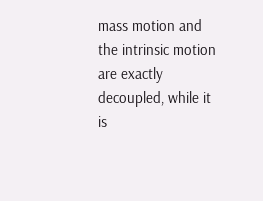mass motion and the intrinsic motion are exactly decoupled, while it is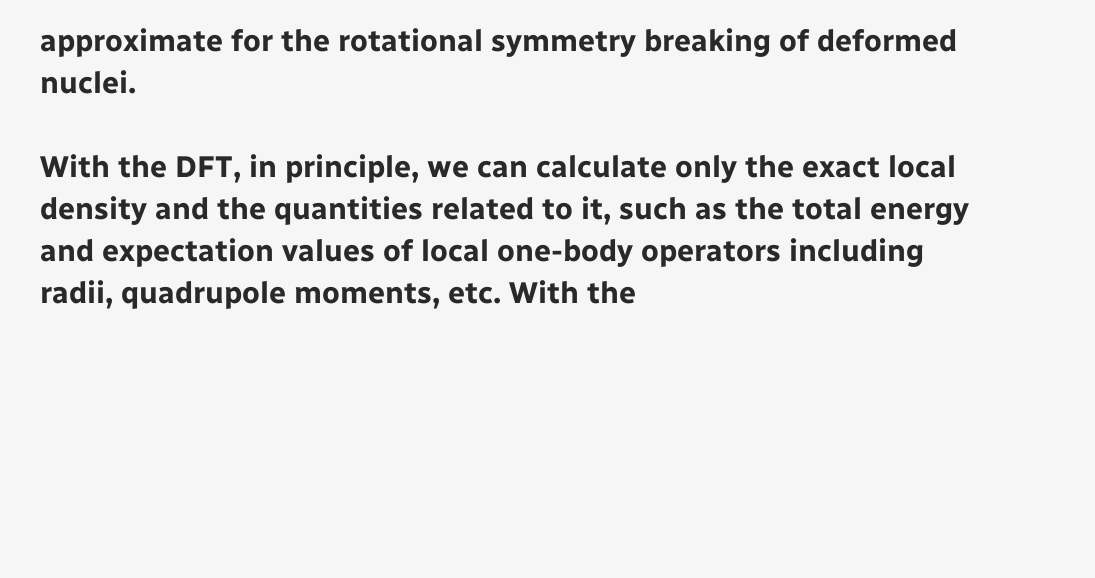approximate for the rotational symmetry breaking of deformed nuclei.

With the DFT, in principle, we can calculate only the exact local density and the quantities related to it, such as the total energy and expectation values of local one-body operators including radii, quadrupole moments, etc. With the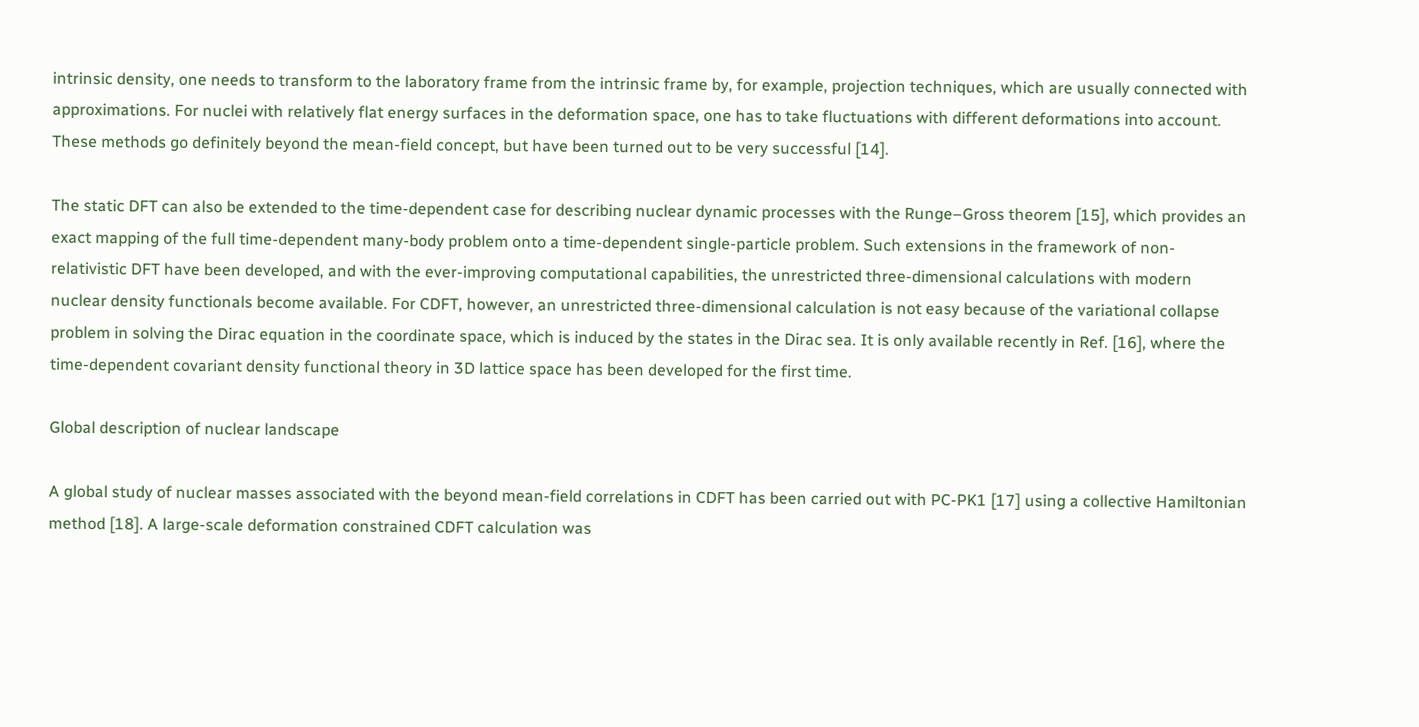intrinsic density, one needs to transform to the laboratory frame from the intrinsic frame by, for example, projection techniques, which are usually connected with approximations. For nuclei with relatively flat energy surfaces in the deformation space, one has to take fluctuations with different deformations into account. These methods go definitely beyond the mean-field concept, but have been turned out to be very successful [14].

The static DFT can also be extended to the time-dependent case for describing nuclear dynamic processes with the Runge–Gross theorem [15], which provides an exact mapping of the full time-dependent many-body problem onto a time-dependent single-particle problem. Such extensions in the framework of non-relativistic DFT have been developed, and with the ever-improving computational capabilities, the unrestricted three-dimensional calculations with modern nuclear density functionals become available. For CDFT, however, an unrestricted three-dimensional calculation is not easy because of the variational collapse problem in solving the Dirac equation in the coordinate space, which is induced by the states in the Dirac sea. It is only available recently in Ref. [16], where the time-dependent covariant density functional theory in 3D lattice space has been developed for the first time.

Global description of nuclear landscape

A global study of nuclear masses associated with the beyond mean-field correlations in CDFT has been carried out with PC-PK1 [17] using a collective Hamiltonian method [18]. A large-scale deformation constrained CDFT calculation was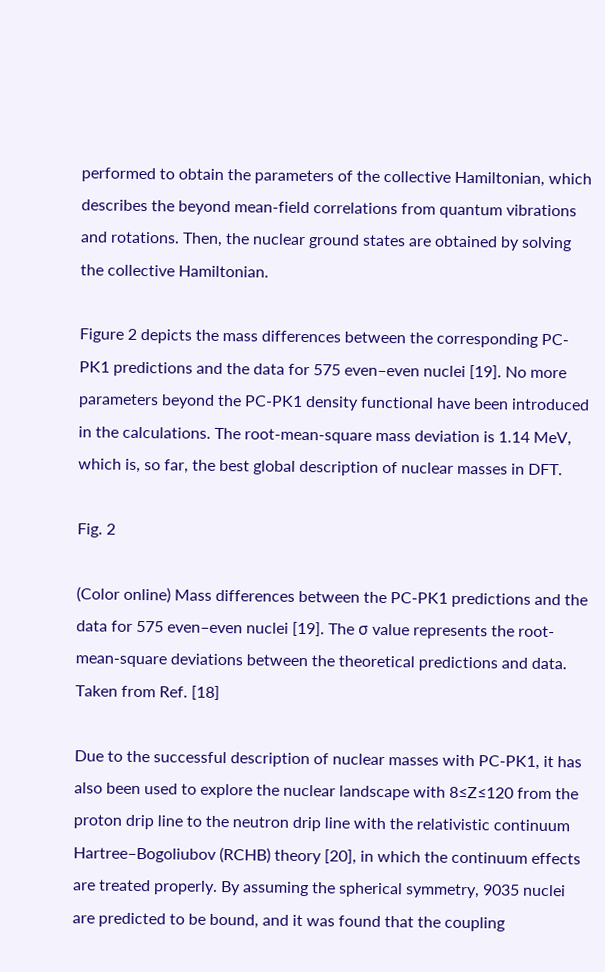performed to obtain the parameters of the collective Hamiltonian, which describes the beyond mean-field correlations from quantum vibrations and rotations. Then, the nuclear ground states are obtained by solving the collective Hamiltonian.

Figure 2 depicts the mass differences between the corresponding PC-PK1 predictions and the data for 575 even–even nuclei [19]. No more parameters beyond the PC-PK1 density functional have been introduced in the calculations. The root-mean-square mass deviation is 1.14 MeV, which is, so far, the best global description of nuclear masses in DFT.

Fig. 2

(Color online) Mass differences between the PC-PK1 predictions and the data for 575 even–even nuclei [19]. The σ value represents the root-mean-square deviations between the theoretical predictions and data. Taken from Ref. [18]

Due to the successful description of nuclear masses with PC-PK1, it has also been used to explore the nuclear landscape with 8≤Z≤120 from the proton drip line to the neutron drip line with the relativistic continuum Hartree–Bogoliubov (RCHB) theory [20], in which the continuum effects are treated properly. By assuming the spherical symmetry, 9035 nuclei are predicted to be bound, and it was found that the coupling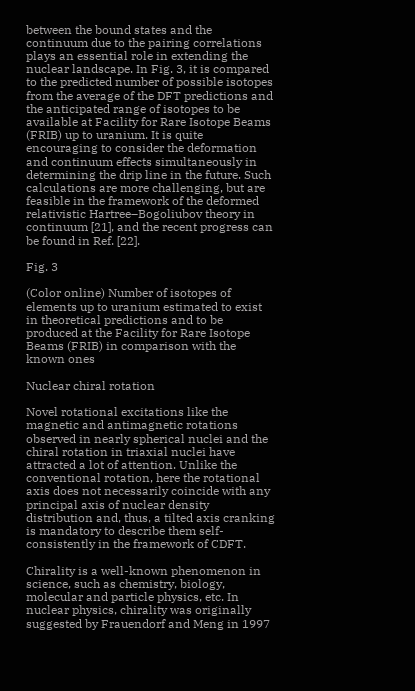between the bound states and the continuum due to the pairing correlations plays an essential role in extending the nuclear landscape. In Fig. 3, it is compared to the predicted number of possible isotopes from the average of the DFT predictions and the anticipated range of isotopes to be available at Facility for Rare Isotope Beams (FRIB) up to uranium. It is quite encouraging to consider the deformation and continuum effects simultaneously in determining the drip line in the future. Such calculations are more challenging, but are feasible in the framework of the deformed relativistic Hartree–Bogoliubov theory in continuum [21], and the recent progress can be found in Ref. [22].

Fig. 3

(Color online) Number of isotopes of elements up to uranium estimated to exist in theoretical predictions and to be produced at the Facility for Rare Isotope Beams (FRIB) in comparison with the known ones

Nuclear chiral rotation

Novel rotational excitations like the magnetic and antimagnetic rotations observed in nearly spherical nuclei and the chiral rotation in triaxial nuclei have attracted a lot of attention. Unlike the conventional rotation, here the rotational axis does not necessarily coincide with any principal axis of nuclear density distribution and, thus, a tilted axis cranking is mandatory to describe them self-consistently in the framework of CDFT.

Chirality is a well-known phenomenon in science, such as chemistry, biology, molecular and particle physics, etc. In nuclear physics, chirality was originally suggested by Frauendorf and Meng in 1997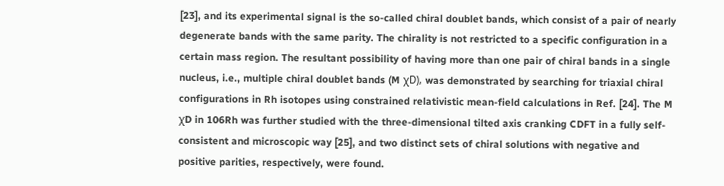[23], and its experimental signal is the so-called chiral doublet bands, which consist of a pair of nearly degenerate bands with the same parity. The chirality is not restricted to a specific configuration in a certain mass region. The resultant possibility of having more than one pair of chiral bands in a single nucleus, i.e., multiple chiral doublet bands (M χD), was demonstrated by searching for triaxial chiral configurations in Rh isotopes using constrained relativistic mean-field calculations in Ref. [24]. The M χD in 106Rh was further studied with the three-dimensional tilted axis cranking CDFT in a fully self-consistent and microscopic way [25], and two distinct sets of chiral solutions with negative and positive parities, respectively, were found.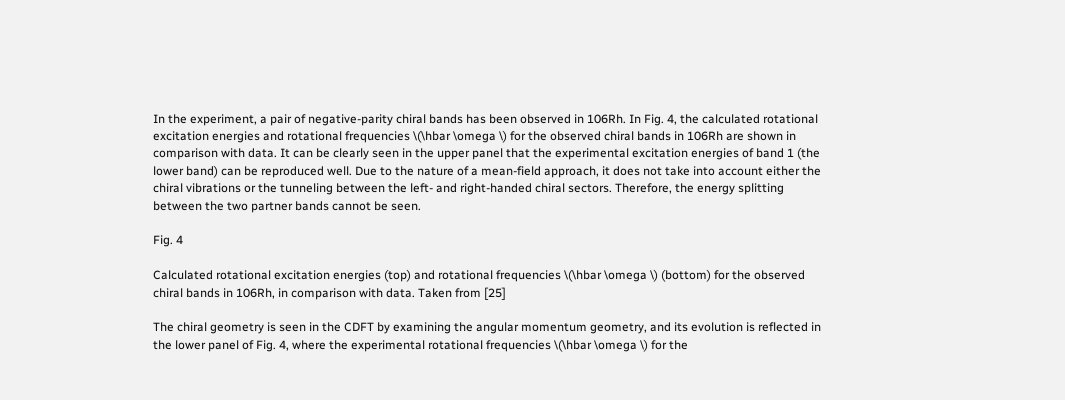In the experiment, a pair of negative-parity chiral bands has been observed in 106Rh. In Fig. 4, the calculated rotational excitation energies and rotational frequencies \(\hbar \omega \) for the observed chiral bands in 106Rh are shown in comparison with data. It can be clearly seen in the upper panel that the experimental excitation energies of band 1 (the lower band) can be reproduced well. Due to the nature of a mean-field approach, it does not take into account either the chiral vibrations or the tunneling between the left- and right-handed chiral sectors. Therefore, the energy splitting between the two partner bands cannot be seen.

Fig. 4

Calculated rotational excitation energies (top) and rotational frequencies \(\hbar \omega \) (bottom) for the observed chiral bands in 106Rh, in comparison with data. Taken from [25]

The chiral geometry is seen in the CDFT by examining the angular momentum geometry, and its evolution is reflected in the lower panel of Fig. 4, where the experimental rotational frequencies \(\hbar \omega \) for the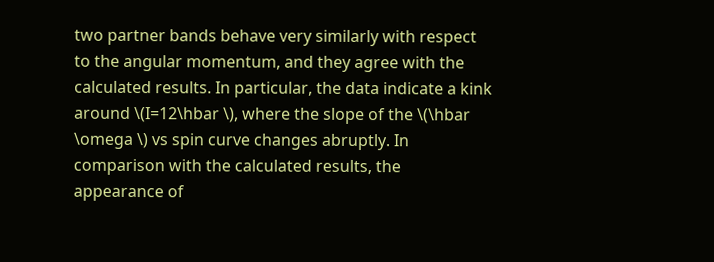two partner bands behave very similarly with respect to the angular momentum, and they agree with the calculated results. In particular, the data indicate a kink around \(I=12\hbar \), where the slope of the \(\hbar \omega \) vs spin curve changes abruptly. In comparison with the calculated results, the appearance of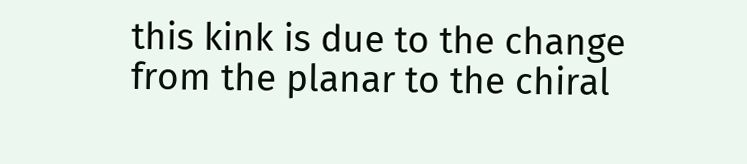this kink is due to the change from the planar to the chiral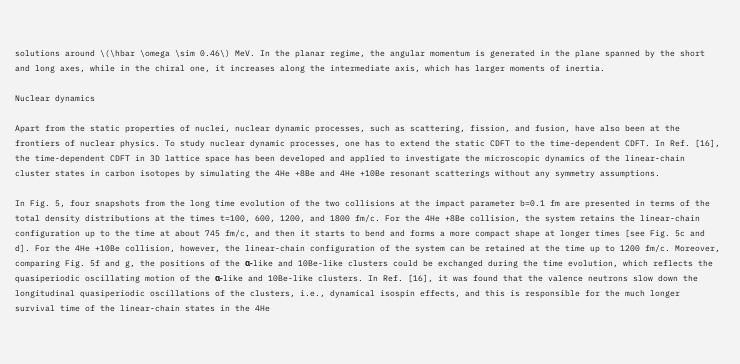solutions around \(\hbar \omega \sim 0.46\) MeV. In the planar regime, the angular momentum is generated in the plane spanned by the short and long axes, while in the chiral one, it increases along the intermediate axis, which has larger moments of inertia.

Nuclear dynamics

Apart from the static properties of nuclei, nuclear dynamic processes, such as scattering, fission, and fusion, have also been at the frontiers of nuclear physics. To study nuclear dynamic processes, one has to extend the static CDFT to the time-dependent CDFT. In Ref. [16], the time-dependent CDFT in 3D lattice space has been developed and applied to investigate the microscopic dynamics of the linear-chain cluster states in carbon isotopes by simulating the 4He +8Be and 4He +10Be resonant scatterings without any symmetry assumptions.

In Fig. 5, four snapshots from the long time evolution of the two collisions at the impact parameter b=0.1 fm are presented in terms of the total density distributions at the times t=100, 600, 1200, and 1800 fm/c. For the 4He +8Be collision, the system retains the linear-chain configuration up to the time at about 745 fm/c, and then it starts to bend and forms a more compact shape at longer times [see Fig. 5c and d]. For the 4He +10Be collision, however, the linear-chain configuration of the system can be retained at the time up to 1200 fm/c. Moreover, comparing Fig. 5f and g, the positions of the α-like and 10Be-like clusters could be exchanged during the time evolution, which reflects the quasiperiodic oscillating motion of the α-like and 10Be-like clusters. In Ref. [16], it was found that the valence neutrons slow down the longitudinal quasiperiodic oscillations of the clusters, i.e., dynamical isospin effects, and this is responsible for the much longer survival time of the linear-chain states in the 4He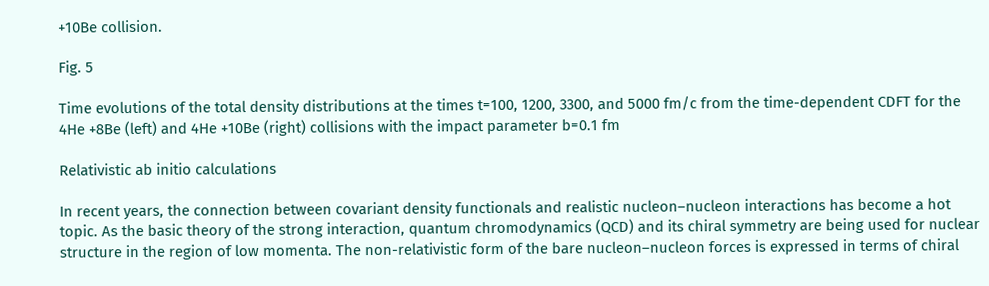+10Be collision.

Fig. 5

Time evolutions of the total density distributions at the times t=100, 1200, 3300, and 5000 fm/c from the time-dependent CDFT for the 4He +8Be (left) and 4He +10Be (right) collisions with the impact parameter b=0.1 fm

Relativistic ab initio calculations

In recent years, the connection between covariant density functionals and realistic nucleon–nucleon interactions has become a hot topic. As the basic theory of the strong interaction, quantum chromodynamics (QCD) and its chiral symmetry are being used for nuclear structure in the region of low momenta. The non-relativistic form of the bare nucleon–nucleon forces is expressed in terms of chiral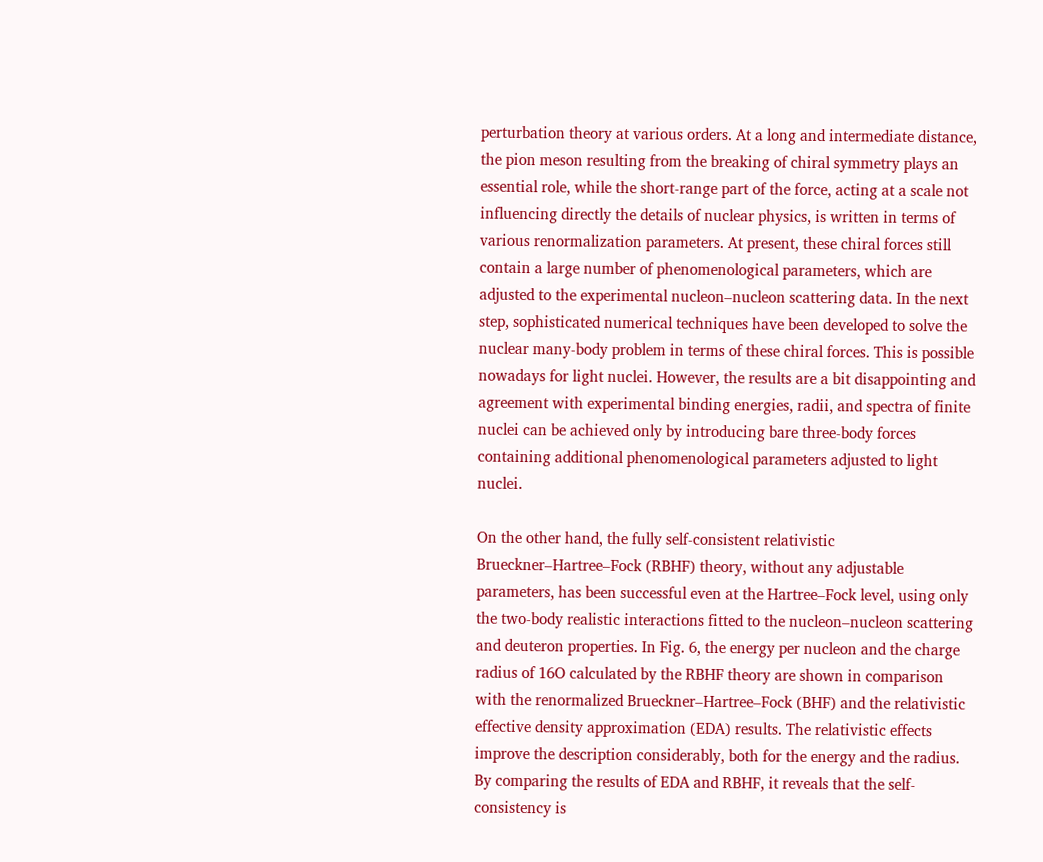perturbation theory at various orders. At a long and intermediate distance, the pion meson resulting from the breaking of chiral symmetry plays an essential role, while the short-range part of the force, acting at a scale not influencing directly the details of nuclear physics, is written in terms of various renormalization parameters. At present, these chiral forces still contain a large number of phenomenological parameters, which are adjusted to the experimental nucleon–nucleon scattering data. In the next step, sophisticated numerical techniques have been developed to solve the nuclear many-body problem in terms of these chiral forces. This is possible nowadays for light nuclei. However, the results are a bit disappointing and agreement with experimental binding energies, radii, and spectra of finite nuclei can be achieved only by introducing bare three-body forces containing additional phenomenological parameters adjusted to light nuclei.

On the other hand, the fully self-consistent relativistic Brueckner–Hartree–Fock (RBHF) theory, without any adjustable parameters, has been successful even at the Hartree–Fock level, using only the two-body realistic interactions fitted to the nucleon–nucleon scattering and deuteron properties. In Fig. 6, the energy per nucleon and the charge radius of 16O calculated by the RBHF theory are shown in comparison with the renormalized Brueckner–Hartree–Fock (BHF) and the relativistic effective density approximation (EDA) results. The relativistic effects improve the description considerably, both for the energy and the radius. By comparing the results of EDA and RBHF, it reveals that the self-consistency is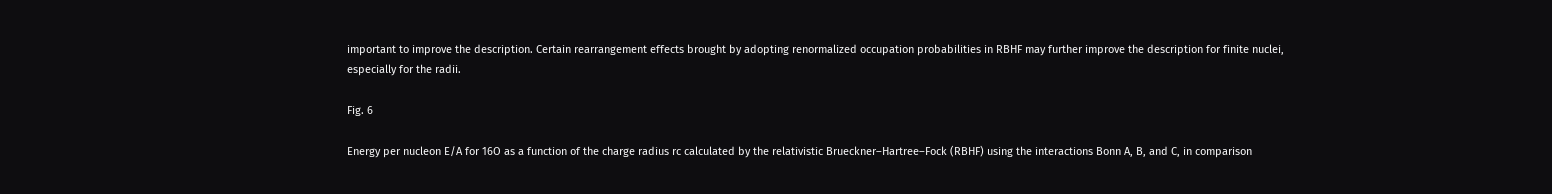important to improve the description. Certain rearrangement effects brought by adopting renormalized occupation probabilities in RBHF may further improve the description for finite nuclei, especially for the radii.

Fig. 6

Energy per nucleon E/A for 16O as a function of the charge radius rc calculated by the relativistic Brueckner–Hartree–Fock (RBHF) using the interactions Bonn A, B, and C, in comparison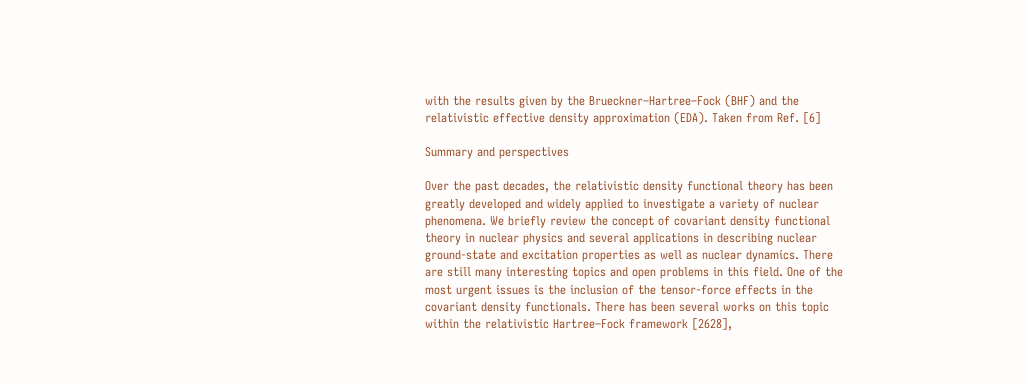with the results given by the Brueckner–Hartree–Fock (BHF) and the relativistic effective density approximation (EDA). Taken from Ref. [6]

Summary and perspectives

Over the past decades, the relativistic density functional theory has been greatly developed and widely applied to investigate a variety of nuclear phenomena. We briefly review the concept of covariant density functional theory in nuclear physics and several applications in describing nuclear ground-state and excitation properties as well as nuclear dynamics. There are still many interesting topics and open problems in this field. One of the most urgent issues is the inclusion of the tensor-force effects in the covariant density functionals. There has been several works on this topic within the relativistic Hartree–Fock framework [2628],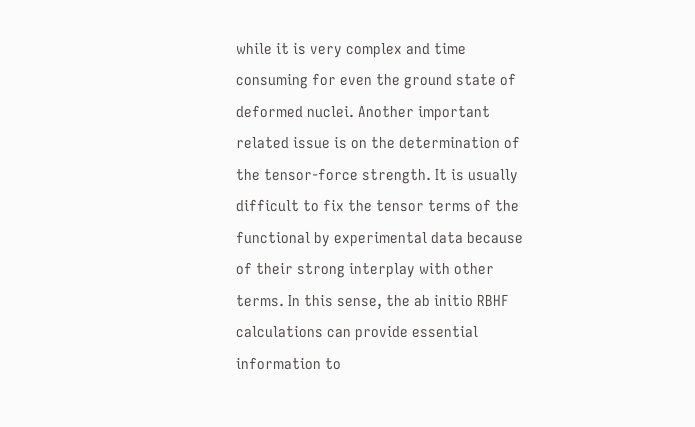while it is very complex and time consuming for even the ground state of deformed nuclei. Another important related issue is on the determination of the tensor-force strength. It is usually difficult to fix the tensor terms of the functional by experimental data because of their strong interplay with other terms. In this sense, the ab initio RBHF calculations can provide essential information to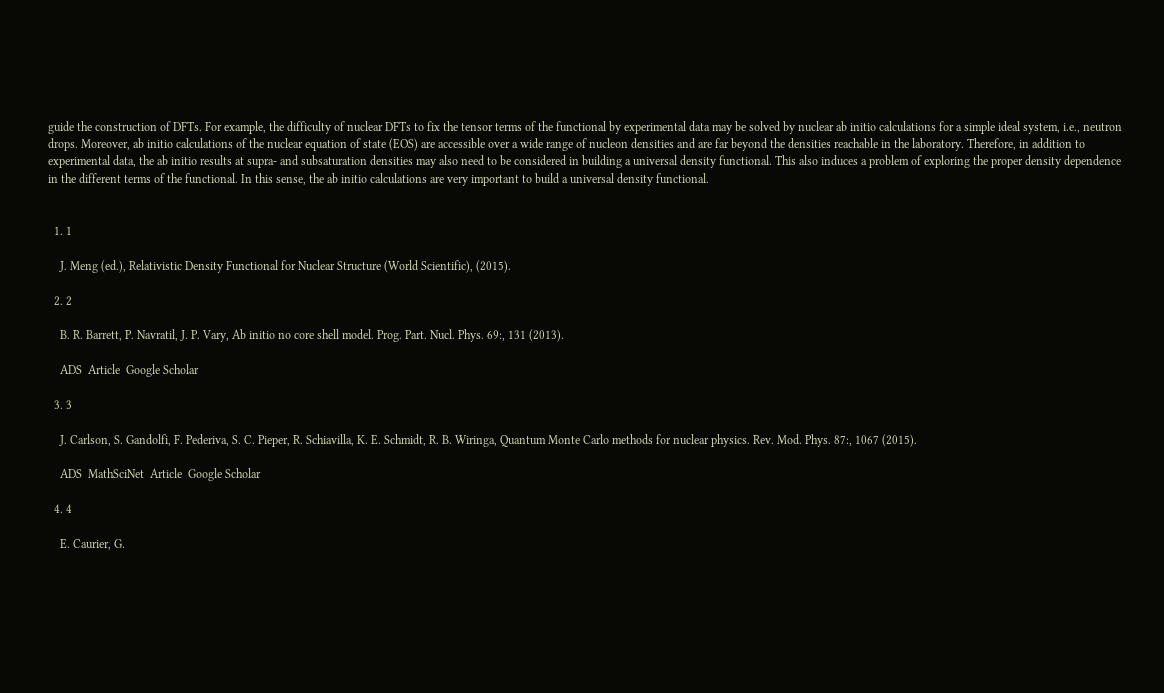guide the construction of DFTs. For example, the difficulty of nuclear DFTs to fix the tensor terms of the functional by experimental data may be solved by nuclear ab initio calculations for a simple ideal system, i.e., neutron drops. Moreover, ab initio calculations of the nuclear equation of state (EOS) are accessible over a wide range of nucleon densities and are far beyond the densities reachable in the laboratory. Therefore, in addition to experimental data, the ab initio results at supra- and subsaturation densities may also need to be considered in building a universal density functional. This also induces a problem of exploring the proper density dependence in the different terms of the functional. In this sense, the ab initio calculations are very important to build a universal density functional.


  1. 1

    J. Meng (ed.), Relativistic Density Functional for Nuclear Structure (World Scientific), (2015).

  2. 2

    B. R. Barrett, P. Navratil, J. P. Vary, Ab initio no core shell model. Prog. Part. Nucl. Phys. 69:, 131 (2013).

    ADS  Article  Google Scholar

  3. 3

    J. Carlson, S. Gandolfi, F. Pederiva, S. C. Pieper, R. Schiavilla, K. E. Schmidt, R. B. Wiringa, Quantum Monte Carlo methods for nuclear physics. Rev. Mod. Phys. 87:, 1067 (2015).

    ADS  MathSciNet  Article  Google Scholar

  4. 4

    E. Caurier, G.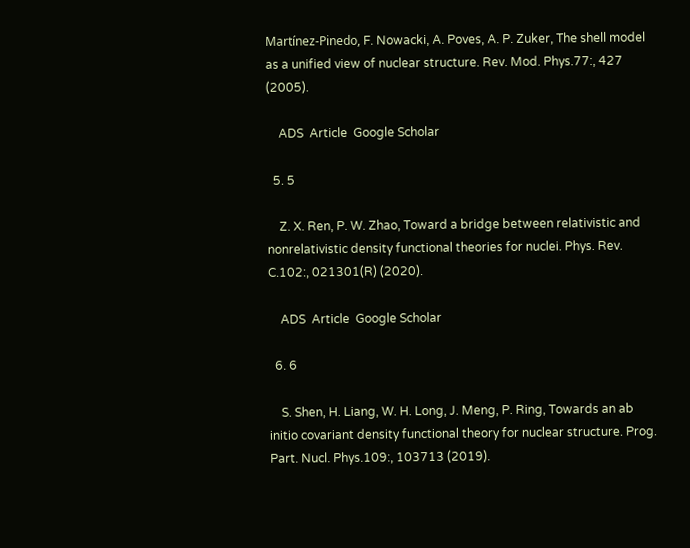Martínez-Pinedo, F. Nowacki, A. Poves, A. P. Zuker, The shell model as a unified view of nuclear structure. Rev. Mod. Phys.77:, 427 (2005).

    ADS  Article  Google Scholar

  5. 5

    Z. X. Ren, P. W. Zhao, Toward a bridge between relativistic and nonrelativistic density functional theories for nuclei. Phys. Rev. C.102:, 021301(R) (2020).

    ADS  Article  Google Scholar

  6. 6

    S. Shen, H. Liang, W. H. Long, J. Meng, P. Ring, Towards an ab initio covariant density functional theory for nuclear structure. Prog. Part. Nucl. Phys.109:, 103713 (2019).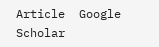Article  Google Scholar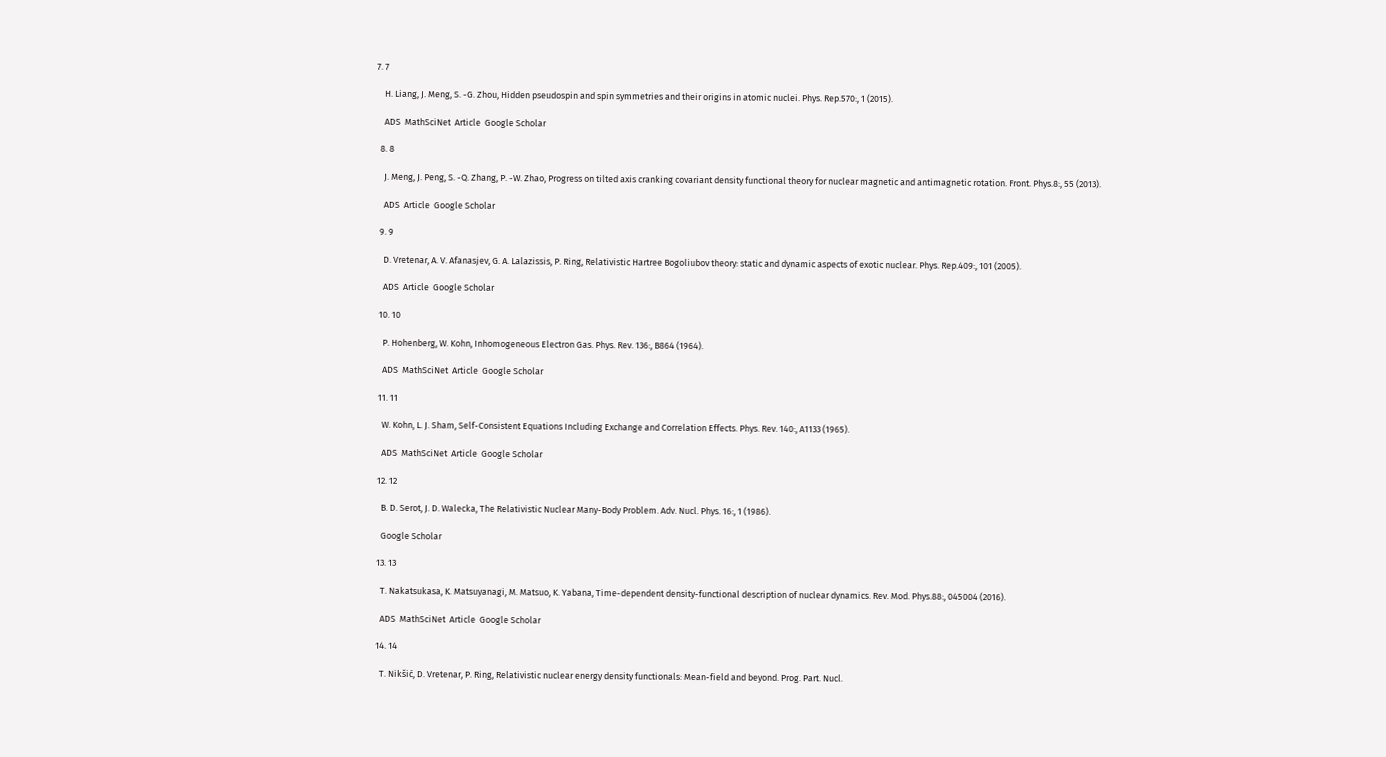7. 7

    H. Liang, J. Meng, S. -G. Zhou, Hidden pseudospin and spin symmetries and their origins in atomic nuclei. Phys. Rep.570:, 1 (2015).

    ADS  MathSciNet  Article  Google Scholar

  8. 8

    J. Meng, J. Peng, S. -Q. Zhang, P. -W. Zhao, Progress on tilted axis cranking covariant density functional theory for nuclear magnetic and antimagnetic rotation. Front. Phys.8:, 55 (2013).

    ADS  Article  Google Scholar

  9. 9

    D. Vretenar, A. V. Afanasjev, G. A. Lalazissis, P. Ring, Relativistic Hartree Bogoliubov theory: static and dynamic aspects of exotic nuclear. Phys. Rep.409:, 101 (2005).

    ADS  Article  Google Scholar

  10. 10

    P. Hohenberg, W. Kohn, Inhomogeneous Electron Gas. Phys. Rev. 136:, B864 (1964).

    ADS  MathSciNet  Article  Google Scholar

  11. 11

    W. Kohn, L. J. Sham, Self-Consistent Equations Including Exchange and Correlation Effects. Phys. Rev. 140:, A1133 (1965).

    ADS  MathSciNet  Article  Google Scholar

  12. 12

    B. D. Serot, J. D. Walecka, The Relativistic Nuclear Many-Body Problem. Adv. Nucl. Phys. 16:, 1 (1986).

    Google Scholar

  13. 13

    T. Nakatsukasa, K. Matsuyanagi, M. Matsuo, K. Yabana, Time-dependent density-functional description of nuclear dynamics. Rev. Mod. Phys.88:, 045004 (2016).

    ADS  MathSciNet  Article  Google Scholar

  14. 14

    T. Nikšić, D. Vretenar, P. Ring, Relativistic nuclear energy density functionals: Mean-field and beyond. Prog. Part. Nucl.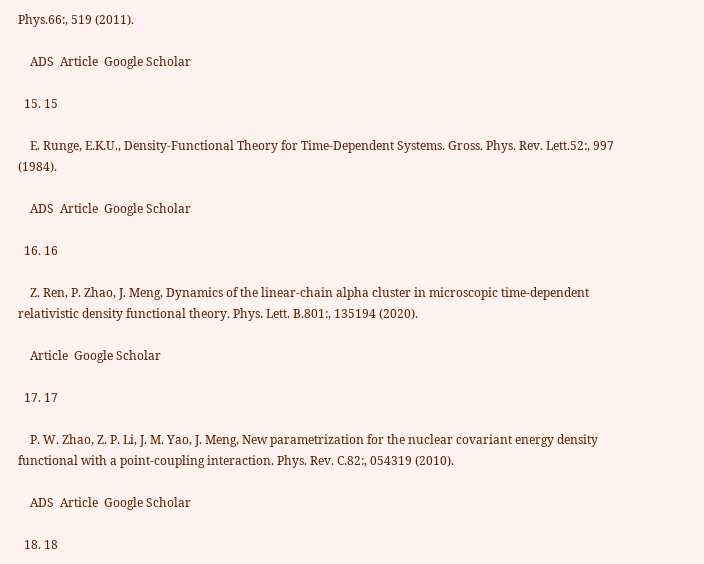Phys.66:, 519 (2011).

    ADS  Article  Google Scholar

  15. 15

    E. Runge, E.K.U., Density-Functional Theory for Time-Dependent Systems. Gross. Phys. Rev. Lett.52:, 997 (1984).

    ADS  Article  Google Scholar

  16. 16

    Z. Ren, P. Zhao, J. Meng, Dynamics of the linear-chain alpha cluster in microscopic time-dependent relativistic density functional theory. Phys. Lett. B.801:, 135194 (2020).

    Article  Google Scholar

  17. 17

    P. W. Zhao, Z. P. Li, J. M. Yao, J. Meng, New parametrization for the nuclear covariant energy density functional with a point-coupling interaction. Phys. Rev. C.82:, 054319 (2010).

    ADS  Article  Google Scholar

  18. 18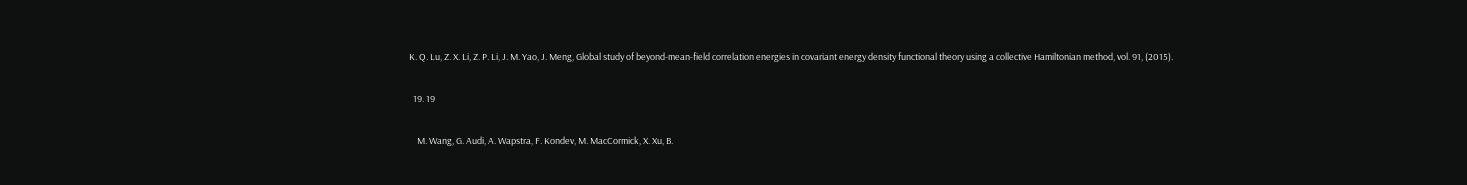K. Q. Lu, Z. X. Li, Z. P. Li, J. M. Yao, J. Meng, Global study of beyond-mean-field correlation energies in covariant energy density functional theory using a collective Hamiltonian method, vol. 91, (2015).

  19. 19

    M. Wang, G. Audi, A. Wapstra, F. Kondev, M. MacCormick, X. Xu, B.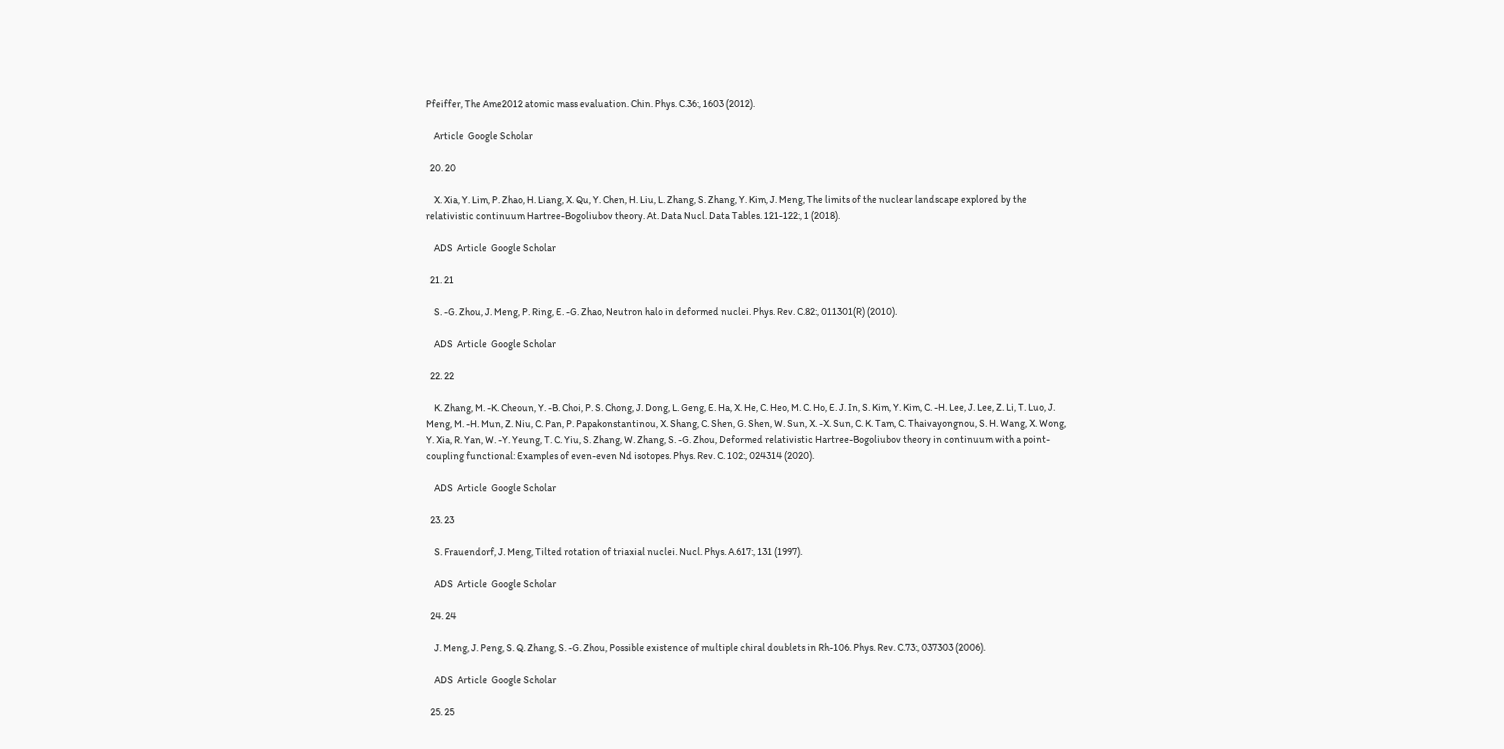Pfeiffer, The Ame2012 atomic mass evaluation. Chin. Phys. C.36:, 1603 (2012).

    Article  Google Scholar

  20. 20

    X. Xia, Y. Lim, P. Zhao, H. Liang, X. Qu, Y. Chen, H. Liu, L. Zhang, S. Zhang, Y. Kim, J. Meng, The limits of the nuclear landscape explored by the relativistic continuum Hartree-Bogoliubov theory. At. Data Nucl. Data Tables. 121-122:, 1 (2018).

    ADS  Article  Google Scholar

  21. 21

    S. -G. Zhou, J. Meng, P. Ring, E. -G. Zhao, Neutron halo in deformed nuclei. Phys. Rev. C.82:, 011301(R) (2010).

    ADS  Article  Google Scholar

  22. 22

    K. Zhang, M. -K. Cheoun, Y. -B. Choi, P. S. Chong, J. Dong, L. Geng, E. Ha, X. He, C. Heo, M. C. Ho, E. J. In, S. Kim, Y. Kim, C. -H. Lee, J. Lee, Z. Li, T. Luo, J. Meng, M. -H. Mun, Z. Niu, C. Pan, P. Papakonstantinou, X. Shang, C. Shen, G. Shen, W. Sun, X. -X. Sun, C. K. Tam, C. Thaivayongnou, S. H. Wang, X. Wong, Y. Xia, R. Yan, W. -Y. Yeung, T. C. Yiu, S. Zhang, W. Zhang, S. -G. Zhou, Deformed relativistic Hartree-Bogoliubov theory in continuum with a point-coupling functional: Examples of even-even Nd isotopes. Phys. Rev. C. 102:, 024314 (2020).

    ADS  Article  Google Scholar

  23. 23

    S. Frauendorf, J. Meng, Tilted rotation of triaxial nuclei. Nucl. Phys. A.617:, 131 (1997).

    ADS  Article  Google Scholar

  24. 24

    J. Meng, J. Peng, S. Q. Zhang, S. -G. Zhou, Possible existence of multiple chiral doublets in Rh-106. Phys. Rev. C.73:, 037303 (2006).

    ADS  Article  Google Scholar

  25. 25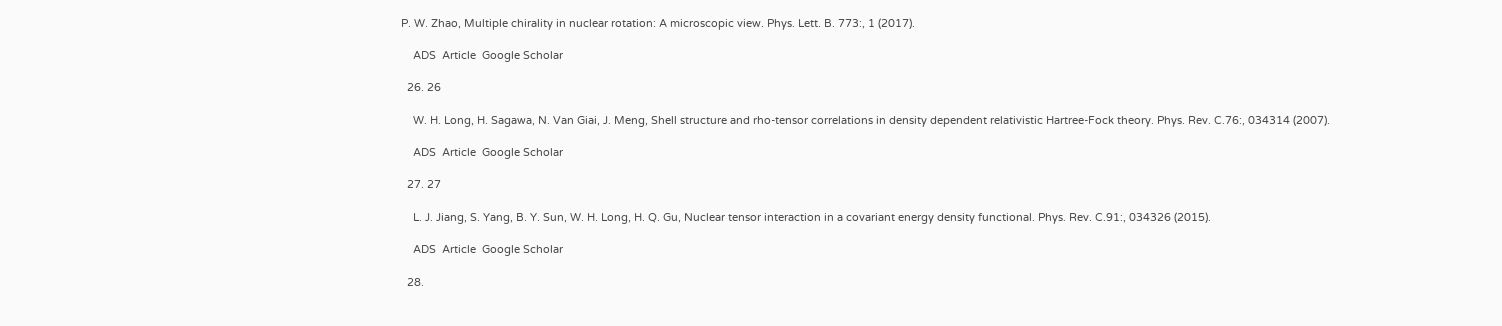P. W. Zhao, Multiple chirality in nuclear rotation: A microscopic view. Phys. Lett. B. 773:, 1 (2017).

    ADS  Article  Google Scholar

  26. 26

    W. H. Long, H. Sagawa, N. Van Giai, J. Meng, Shell structure and rho-tensor correlations in density dependent relativistic Hartree-Fock theory. Phys. Rev. C.76:, 034314 (2007).

    ADS  Article  Google Scholar

  27. 27

    L. J. Jiang, S. Yang, B. Y. Sun, W. H. Long, H. Q. Gu, Nuclear tensor interaction in a covariant energy density functional. Phys. Rev. C.91:, 034326 (2015).

    ADS  Article  Google Scholar

  28.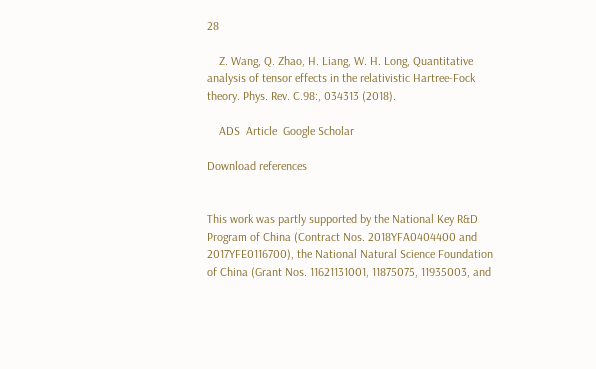28

    Z. Wang, Q. Zhao, H. Liang, W. H. Long, Quantitative analysis of tensor effects in the relativistic Hartree-Fock theory. Phys. Rev. C.98:, 034313 (2018).

    ADS  Article  Google Scholar

Download references


This work was partly supported by the National Key R&D Program of China (Contract Nos. 2018YFA0404400 and 2017YFE0116700), the National Natural Science Foundation of China (Grant Nos. 11621131001, 11875075, 11935003, and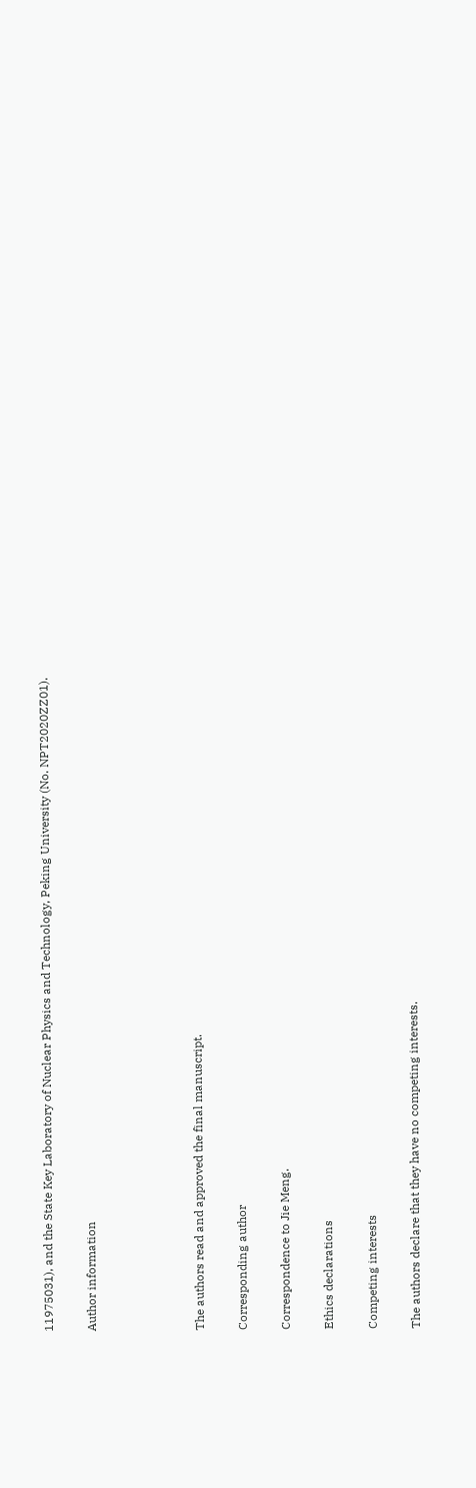11975031), and the State Key Laboratory of Nuclear Physics and Technology, Peking University (No. NPT2020ZZ01).

Author information




The authors read and approved the final manuscript.

Corresponding author

Correspondence to Jie Meng.

Ethics declarations

Competing interests

The authors declare that they have no competing interests.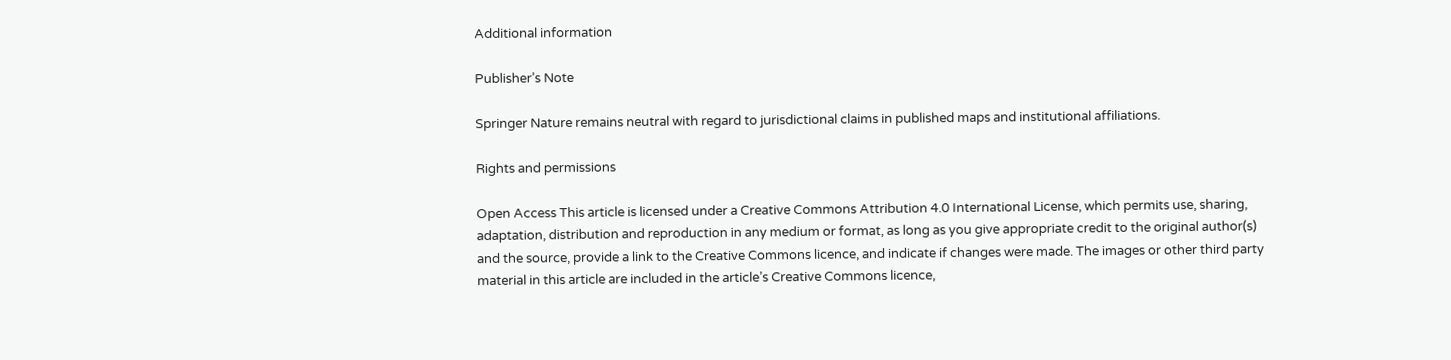Additional information

Publisher’s Note

Springer Nature remains neutral with regard to jurisdictional claims in published maps and institutional affiliations.

Rights and permissions

Open Access This article is licensed under a Creative Commons Attribution 4.0 International License, which permits use, sharing, adaptation, distribution and reproduction in any medium or format, as long as you give appropriate credit to the original author(s) and the source, provide a link to the Creative Commons licence, and indicate if changes were made. The images or other third party material in this article are included in the article’s Creative Commons licence,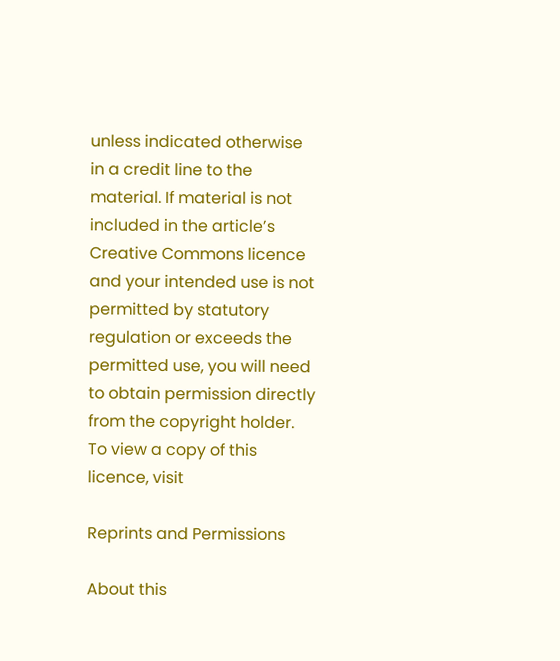unless indicated otherwise in a credit line to the material. If material is not included in the article’s Creative Commons licence and your intended use is not permitted by statutory regulation or exceeds the permitted use, you will need to obtain permission directly from the copyright holder. To view a copy of this licence, visit

Reprints and Permissions

About this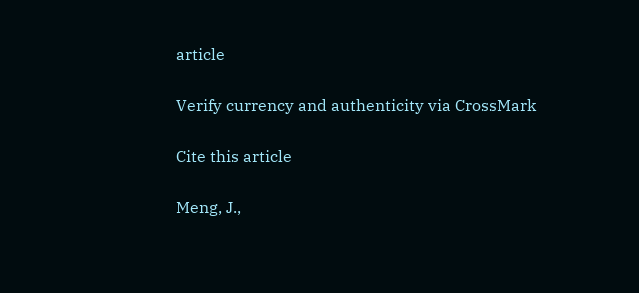article

Verify currency and authenticity via CrossMark

Cite this article

Meng, J.,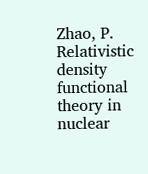Zhao, P. Relativistic density functional theory in nuclear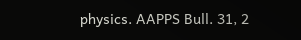physics. AAPPS Bull. 31, 2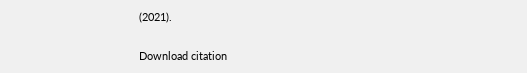(2021).

Download citation